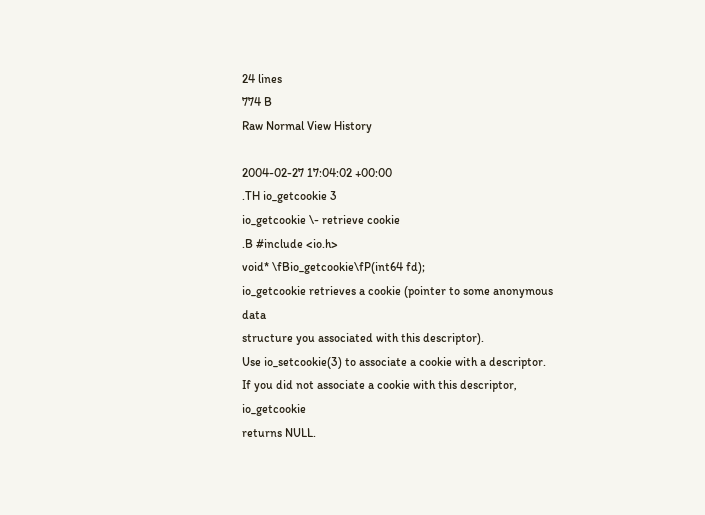24 lines
774 B
Raw Normal View History

2004-02-27 17:04:02 +00:00
.TH io_getcookie 3
io_getcookie \- retrieve cookie
.B #include <io.h>
void* \fBio_getcookie\fP(int64 fd);
io_getcookie retrieves a cookie (pointer to some anonymous data
structure you associated with this descriptor).
Use io_setcookie(3) to associate a cookie with a descriptor.
If you did not associate a cookie with this descriptor, io_getcookie
returns NULL.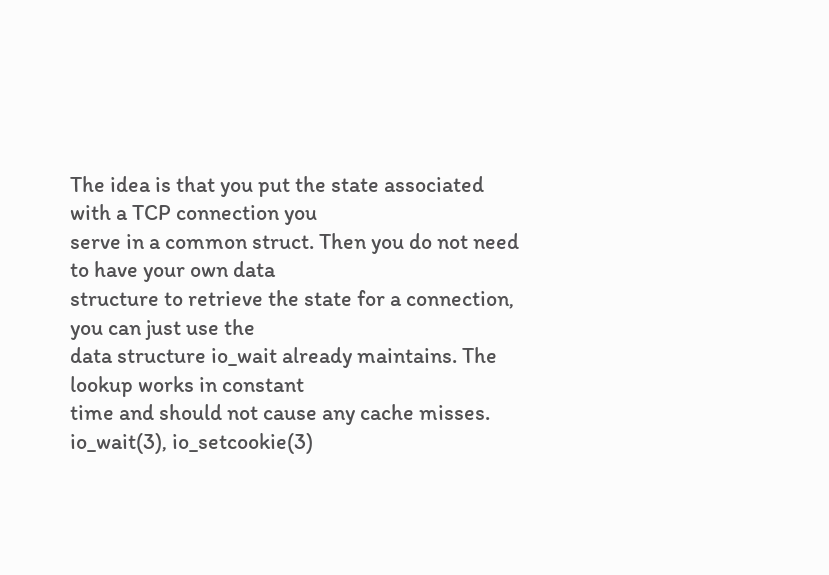The idea is that you put the state associated with a TCP connection you
serve in a common struct. Then you do not need to have your own data
structure to retrieve the state for a connection, you can just use the
data structure io_wait already maintains. The lookup works in constant
time and should not cause any cache misses.
io_wait(3), io_setcookie(3)